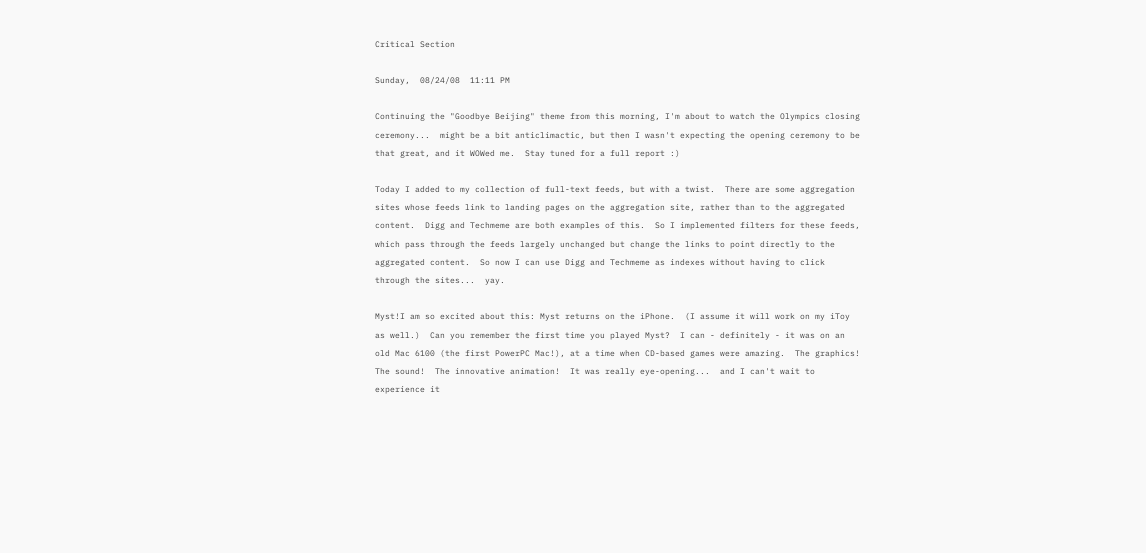Critical Section

Sunday,  08/24/08  11:11 PM

Continuing the "Goodbye Beijing" theme from this morning, I'm about to watch the Olympics closing ceremony...  might be a bit anticlimactic, but then I wasn't expecting the opening ceremony to be that great, and it WOWed me.  Stay tuned for a full report :)

Today I added to my collection of full-text feeds, but with a twist.  There are some aggregation sites whose feeds link to landing pages on the aggregation site, rather than to the aggregated content.  Digg and Techmeme are both examples of this.  So I implemented filters for these feeds, which pass through the feeds largely unchanged but change the links to point directly to the aggregated content.  So now I can use Digg and Techmeme as indexes without having to click through the sites...  yay.

Myst!I am so excited about this: Myst returns on the iPhone.  (I assume it will work on my iToy as well.)  Can you remember the first time you played Myst?  I can - definitely - it was on an old Mac 6100 (the first PowerPC Mac!), at a time when CD-based games were amazing.  The graphics!  The sound!  The innovative animation!  It was really eye-opening...  and I can't wait to experience it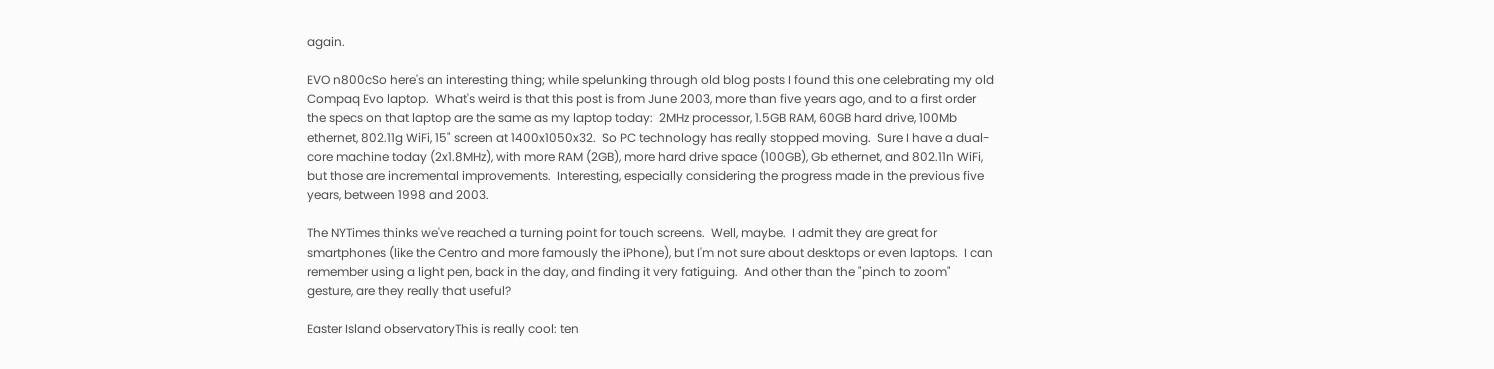again.

EVO n800cSo here's an interesting thing; while spelunking through old blog posts I found this one celebrating my old Compaq Evo laptop.  What's weird is that this post is from June 2003, more than five years ago, and to a first order the specs on that laptop are the same as my laptop today:  2MHz processor, 1.5GB RAM, 60GB hard drive, 100Mb ethernet, 802.11g WiFi, 15" screen at 1400x1050x32.  So PC technology has really stopped moving.  Sure I have a dual-core machine today (2x1.8MHz), with more RAM (2GB), more hard drive space (100GB), Gb ethernet, and 802.11n WiFi, but those are incremental improvements.  Interesting, especially considering the progress made in the previous five years, between 1998 and 2003.

The NYTimes thinks we've reached a turning point for touch screens.  Well, maybe.  I admit they are great for smartphones (like the Centro and more famously the iPhone), but I'm not sure about desktops or even laptops.  I can remember using a light pen, back in the day, and finding it very fatiguing.  And other than the "pinch to zoom" gesture, are they really that useful?

Easter Island observatoryThis is really cool: ten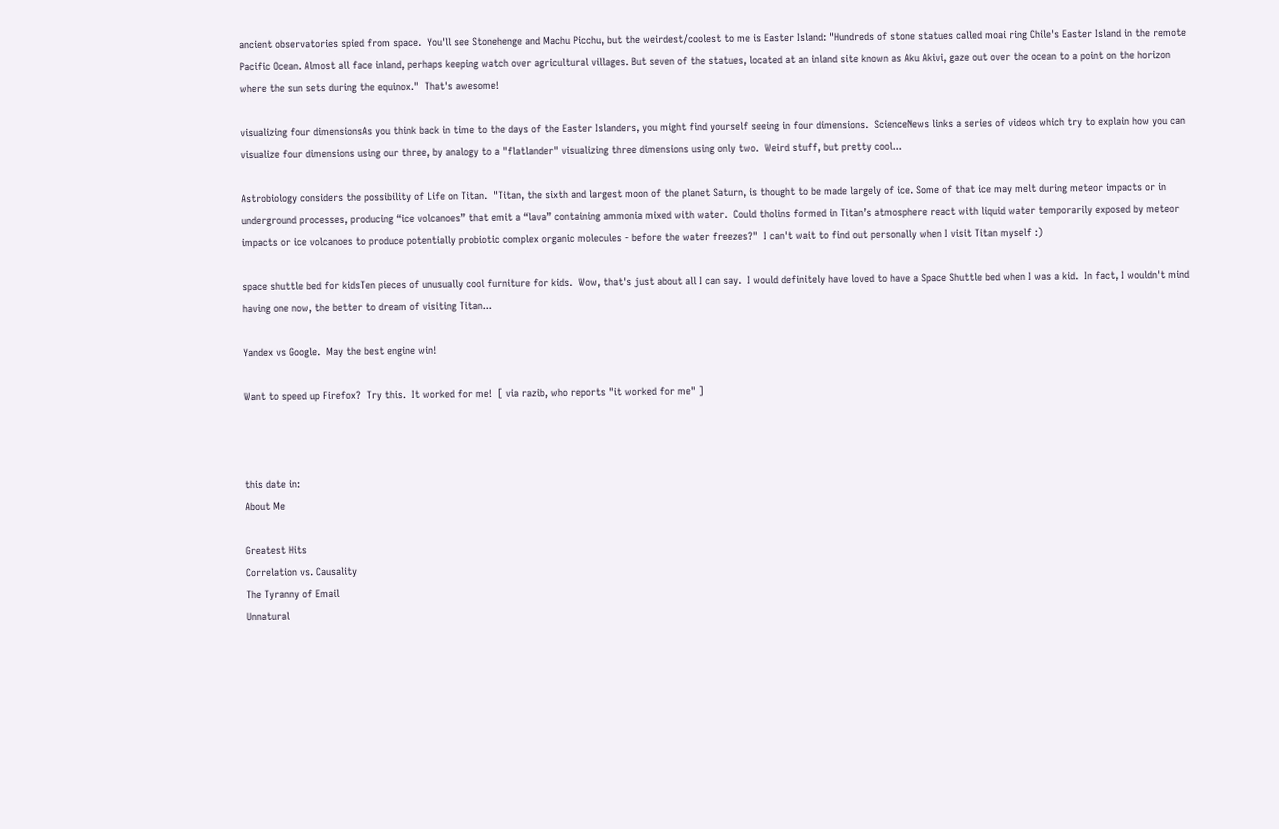ancient observatories spied from space.  You'll see Stonehenge and Machu Picchu, but the weirdest/coolest to me is Easter Island: "Hundreds of stone statues called moai ring Chile's Easter Island in the remote Pacific Ocean. Almost all face inland, perhaps keeping watch over agricultural villages. But seven of the statues, located at an inland site known as Aku Akivi, gaze out over the ocean to a point on the horizon where the sun sets during the equinox."  That's awesome!

visualizing four dimensionsAs you think back in time to the days of the Easter Islanders, you might find yourself seeing in four dimensions.  ScienceNews links a series of videos which try to explain how you can visualize four dimensions using our three, by analogy to a "flatlander" visualizing three dimensions using only two.  Weird stuff, but pretty cool...

Astrobiology considers the possibility of Life on Titan.  "Titan, the sixth and largest moon of the planet Saturn, is thought to be made largely of ice. Some of that ice may melt during meteor impacts or in underground processes, producing “ice volcanoes” that emit a “lava” containing ammonia mixed with water.  Could tholins formed in Titan’s atmosphere react with liquid water temporarily exposed by meteor impacts or ice volcanoes to produce potentially probiotic complex organic molecules - before the water freezes?"  I can't wait to find out personally when I visit Titan myself :)

space shuttle bed for kidsTen pieces of unusually cool furniture for kids.  Wow, that's just about all I can say.  I would definitely have loved to have a Space Shuttle bed when I was a kid.  In fact, I wouldn't mind having one now, the better to dream of visiting Titan...

Yandex vs Google.  May the best engine win!

Want to speed up Firefox?  Try this.  It worked for me!  [ via razib, who reports "it worked for me" ]



this date in:
About Me

Greatest Hits
Correlation vs. Causality
The Tyranny of Email
Unnatural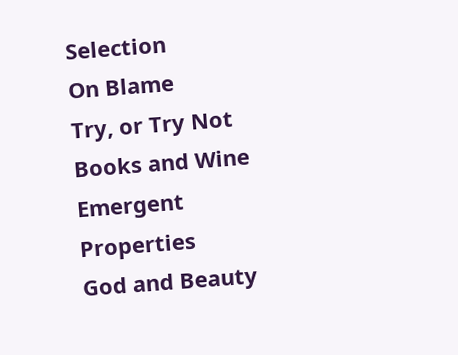Selection
On Blame
Try, or Try Not
Books and Wine
Emergent Properties
God and Beauty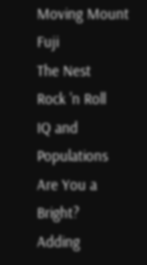Moving Mount Fuji
The Nest
Rock 'n Roll
IQ and Populations
Are You a Bright?
Adding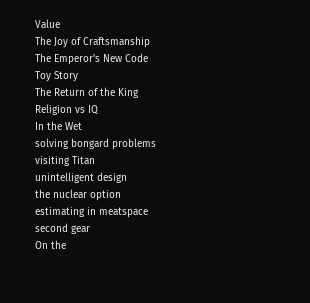Value
The Joy of Craftsmanship
The Emperor's New Code
Toy Story
The Return of the King
Religion vs IQ
In the Wet
solving bongard problems
visiting Titan
unintelligent design
the nuclear option
estimating in meatspace
second gear
On the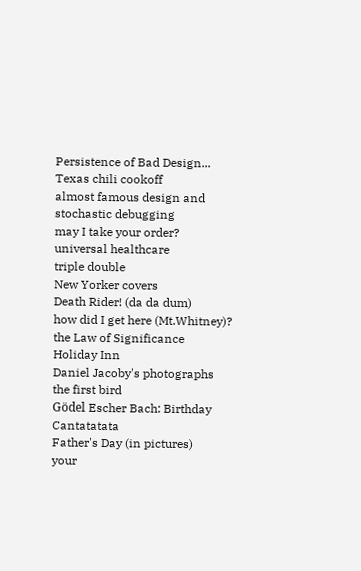Persistence of Bad Design...
Texas chili cookoff
almost famous design and stochastic debugging
may I take your order?
universal healthcare
triple double
New Yorker covers
Death Rider! (da da dum)
how did I get here (Mt.Whitney)?
the Law of Significance
Holiday Inn
Daniel Jacoby's photographs
the first bird
Gödel Escher Bach: Birthday Cantatatata
Father's Day (in pictures)
your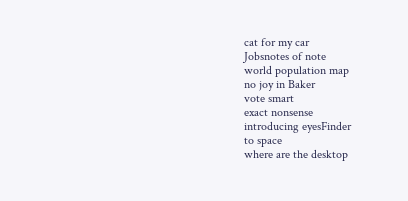cat for my car
Jobsnotes of note
world population map
no joy in Baker
vote smart
exact nonsense
introducing eyesFinder
to space
where are the desktop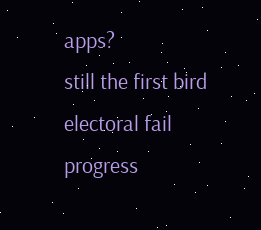apps?
still the first bird
electoral fail
progress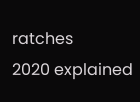ratches
2020 explained